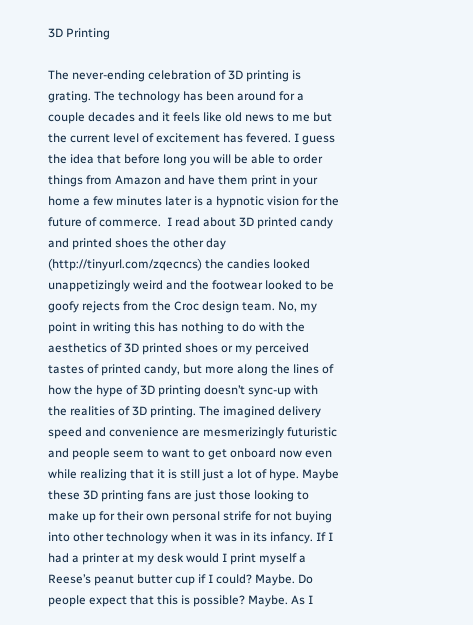3D Printing

The never-ending celebration of 3D printing is grating. The technology has been around for a couple decades and it feels like old news to me but the current level of excitement has fevered. I guess the idea that before long you will be able to order things from Amazon and have them print in your home a few minutes later is a hypnotic vision for the future of commerce.  I read about 3D printed candy and printed shoes the other day (http://tinyurl.com/zqecncs) the candies looked unappetizingly weird and the footwear looked to be  goofy rejects from the Croc design team. No, my point in writing this has nothing to do with the aesthetics of 3D printed shoes or my perceived tastes of printed candy, but more along the lines of how the hype of 3D printing doesn’t sync-up with the realities of 3D printing. The imagined delivery speed and convenience are mesmerizingly futuristic and people seem to want to get onboard now even while realizing that it is still just a lot of hype. Maybe these 3D printing fans are just those looking to make up for their own personal strife for not buying into other technology when it was in its infancy. If I had a printer at my desk would I print myself a Reese’s peanut butter cup if I could? Maybe. Do people expect that this is possible? Maybe. As I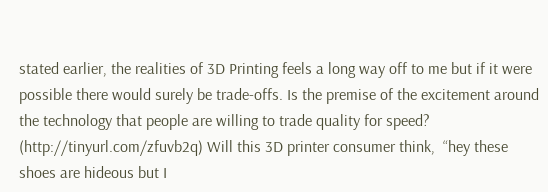stated earlier, the realities of 3D Printing feels a long way off to me but if it were possible there would surely be trade-offs. Is the premise of the excitement around the technology that people are willing to trade quality for speed? (http://tinyurl.com/zfuvb2q) Will this 3D printer consumer think,  “hey these shoes are hideous but I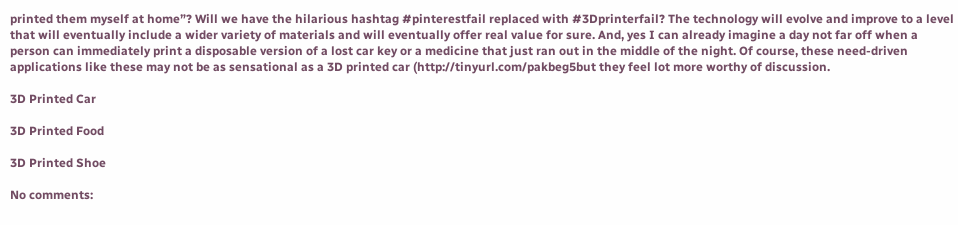printed them myself at home”? Will we have the hilarious hashtag #pinterestfail replaced with #3Dprinterfail? The technology will evolve and improve to a level that will eventually include a wider variety of materials and will eventually offer real value for sure. And, yes I can already imagine a day not far off when a person can immediately print a disposable version of a lost car key or a medicine that just ran out in the middle of the night. Of course, these need-driven applications like these may not be as sensational as a 3D printed car (http://tinyurl.com/pakbeg5but they feel lot more worthy of discussion.

3D Printed Car

3D Printed Food

3D Printed Shoe

No comments: